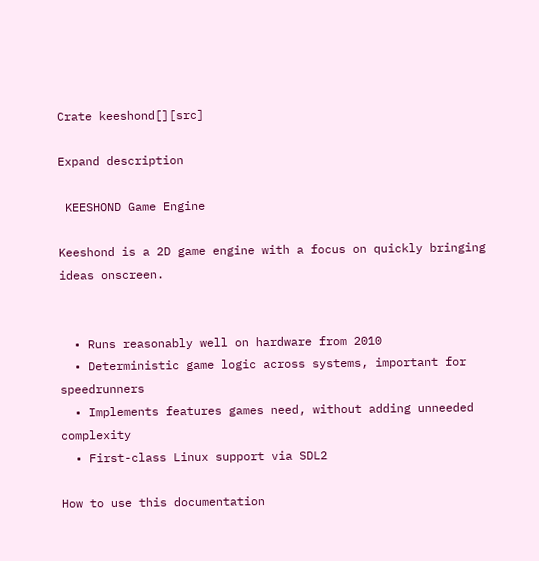Crate keeshond[][src]

Expand description

 KEESHOND Game Engine

Keeshond is a 2D game engine with a focus on quickly bringing ideas onscreen.


  • Runs reasonably well on hardware from 2010
  • Deterministic game logic across systems, important for speedrunners
  • Implements features games need, without adding unneeded complexity
  • First-class Linux support via SDL2

How to use this documentation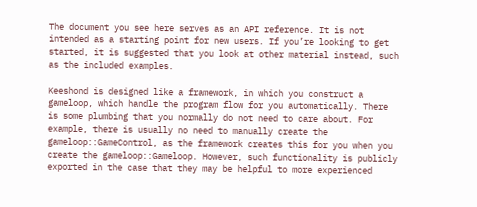The document you see here serves as an API reference. It is not intended as a starting point for new users. If you’re looking to get started, it is suggested that you look at other material instead, such as the included examples.

Keeshond is designed like a framework, in which you construct a gameloop, which handle the program flow for you automatically. There is some plumbing that you normally do not need to care about. For example, there is usually no need to manually create the gameloop::GameControl, as the framework creates this for you when you create the gameloop::Gameloop. However, such functionality is publicly exported in the case that they may be helpful to more experienced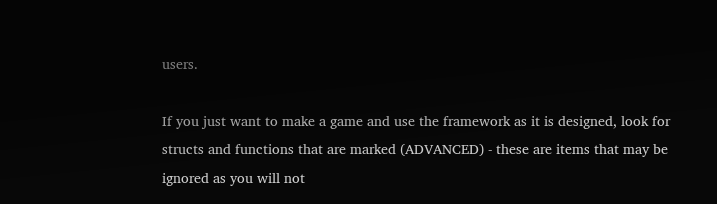users.

If you just want to make a game and use the framework as it is designed, look for structs and functions that are marked (ADVANCED) - these are items that may be ignored as you will not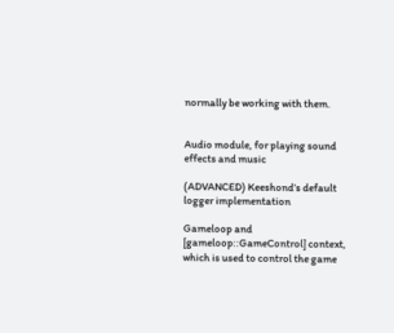normally be working with them.


Audio module, for playing sound effects and music

(ADVANCED) Keeshond’s default logger implementation

Gameloop and [gameloop::GameControl] context, which is used to control the game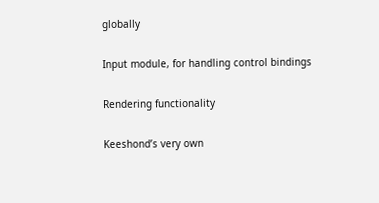globally

Input module, for handling control bindings

Rendering functionality

Keeshond’s very own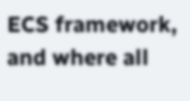ECS framework, and where all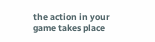the action in your game takes place